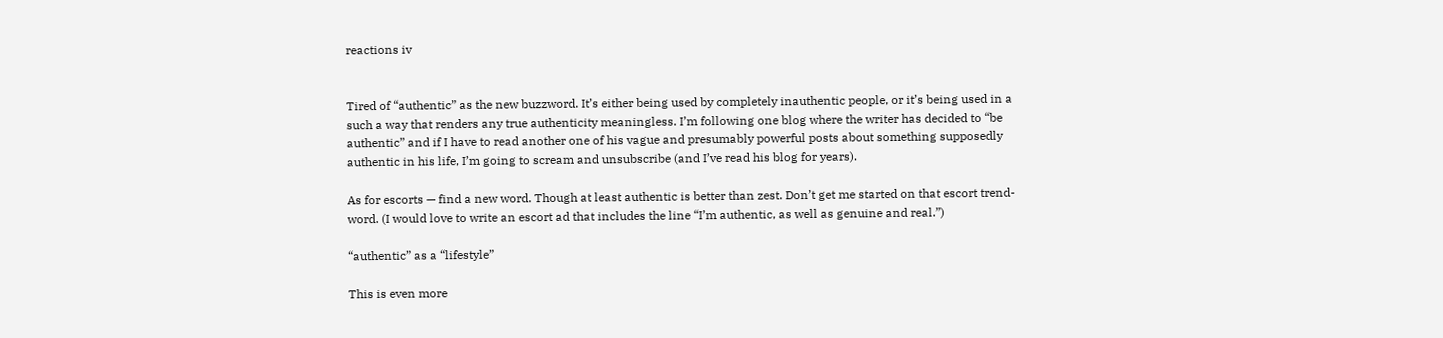reactions iv


Tired of “authentic” as the new buzzword. It’s either being used by completely inauthentic people, or it’s being used in a such a way that renders any true authenticity meaningless. I’m following one blog where the writer has decided to “be authentic” and if I have to read another one of his vague and presumably powerful posts about something supposedly authentic in his life, I’m going to scream and unsubscribe (and I’ve read his blog for years).

As for escorts — find a new word. Though at least authentic is better than zest. Don’t get me started on that escort trend-word. (I would love to write an escort ad that includes the line “I’m authentic, as well as genuine and real.”)

“authentic” as a “lifestyle”

This is even more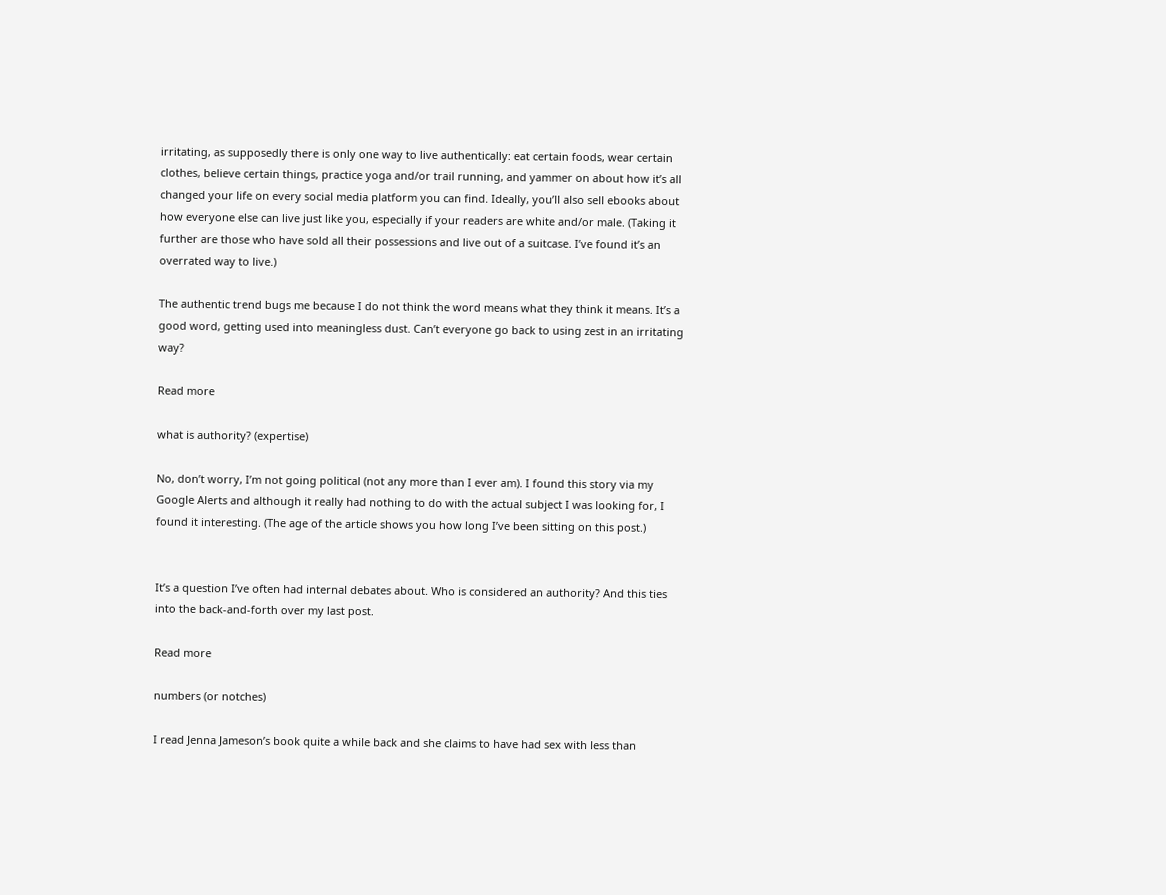irritating, as supposedly there is only one way to live authentically: eat certain foods, wear certain clothes, believe certain things, practice yoga and/or trail running, and yammer on about how it’s all changed your life on every social media platform you can find. Ideally, you’ll also sell ebooks about how everyone else can live just like you, especially if your readers are white and/or male. (Taking it further are those who have sold all their possessions and live out of a suitcase. I’ve found it’s an overrated way to live.)

The authentic trend bugs me because I do not think the word means what they think it means. It’s a good word, getting used into meaningless dust. Can’t everyone go back to using zest in an irritating way?

Read more

what is authority? (expertise)

No, don’t worry, I’m not going political (not any more than I ever am). I found this story via my Google Alerts and although it really had nothing to do with the actual subject I was looking for, I found it interesting. (The age of the article shows you how long I’ve been sitting on this post.)


It’s a question I’ve often had internal debates about. Who is considered an authority? And this ties into the back-and-forth over my last post.

Read more

numbers (or notches)

I read Jenna Jameson’s book quite a while back and she claims to have had sex with less than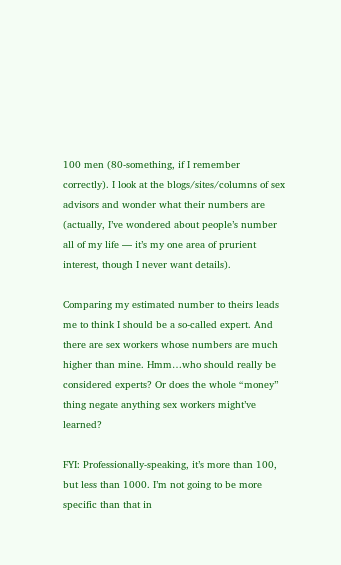100 men (80-something, if I remember correctly). I look at the blogs/sites/columns of sex advisors and wonder what their numbers are (actually, I’ve wondered about people’s number all of my life — it’s my one area of prurient interest, though I never want details).

Comparing my estimated number to theirs leads me to think I should be a so-called expert. And there are sex workers whose numbers are much higher than mine. Hmm…who should really be considered experts? Or does the whole “money” thing negate anything sex workers might’ve learned?

FYI: Professionally-speaking, it’s more than 100, but less than 1000. I’m not going to be more specific than that in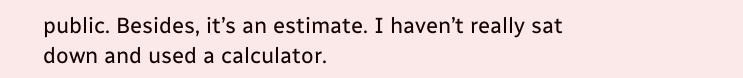public. Besides, it’s an estimate. I haven’t really sat down and used a calculator.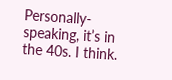Personally-speaking, it’s in the 40s. I think.